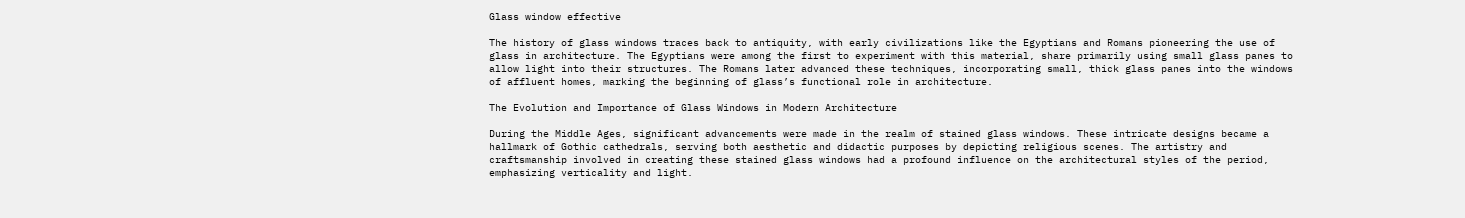Glass window effective

The history of glass windows traces back to antiquity, with early civilizations like the Egyptians and Romans pioneering the use of glass in architecture. The Egyptians were among the first to experiment with this material, share primarily using small glass panes to allow light into their structures. The Romans later advanced these techniques, incorporating small, thick glass panes into the windows of affluent homes, marking the beginning of glass’s functional role in architecture.

The Evolution and Importance of Glass Windows in Modern Architecture

During the Middle Ages, significant advancements were made in the realm of stained glass windows. These intricate designs became a hallmark of Gothic cathedrals, serving both aesthetic and didactic purposes by depicting religious scenes. The artistry and craftsmanship involved in creating these stained glass windows had a profound influence on the architectural styles of the period, emphasizing verticality and light.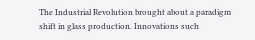The Industrial Revolution brought about a paradigm shift in glass production. Innovations such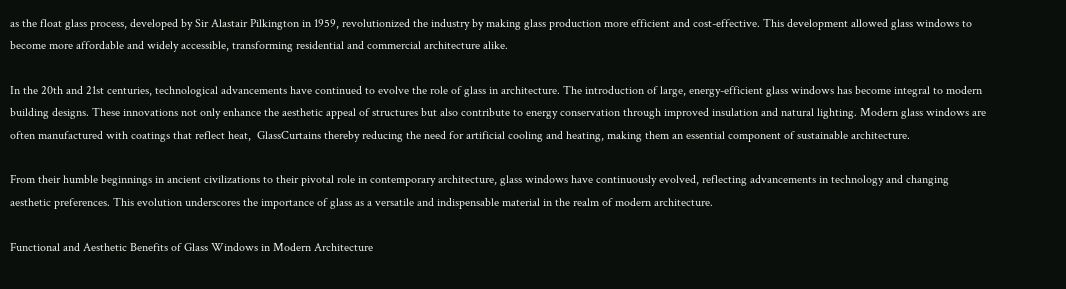as the float glass process, developed by Sir Alastair Pilkington in 1959, revolutionized the industry by making glass production more efficient and cost-effective. This development allowed glass windows to become more affordable and widely accessible, transforming residential and commercial architecture alike.

In the 20th and 21st centuries, technological advancements have continued to evolve the role of glass in architecture. The introduction of large, energy-efficient glass windows has become integral to modern building designs. These innovations not only enhance the aesthetic appeal of structures but also contribute to energy conservation through improved insulation and natural lighting. Modern glass windows are often manufactured with coatings that reflect heat,  GlassCurtains thereby reducing the need for artificial cooling and heating, making them an essential component of sustainable architecture.

From their humble beginnings in ancient civilizations to their pivotal role in contemporary architecture, glass windows have continuously evolved, reflecting advancements in technology and changing aesthetic preferences. This evolution underscores the importance of glass as a versatile and indispensable material in the realm of modern architecture.

Functional and Aesthetic Benefits of Glass Windows in Modern Architecture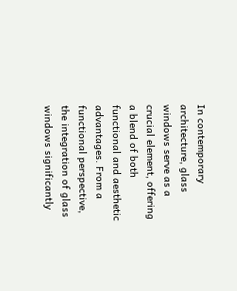In contemporary architecture, glass windows serve as a crucial element, offering a blend of both functional and aesthetic advantages. From a functional perspective, the integration of glass windows significantly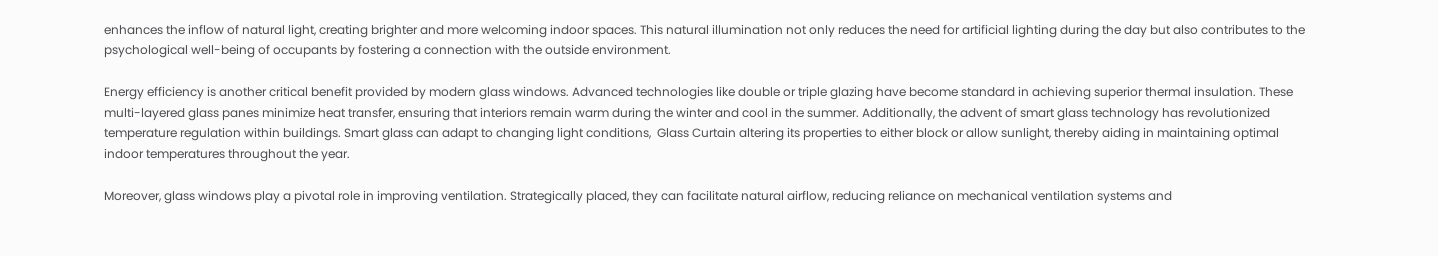enhances the inflow of natural light, creating brighter and more welcoming indoor spaces. This natural illumination not only reduces the need for artificial lighting during the day but also contributes to the psychological well-being of occupants by fostering a connection with the outside environment.

Energy efficiency is another critical benefit provided by modern glass windows. Advanced technologies like double or triple glazing have become standard in achieving superior thermal insulation. These multi-layered glass panes minimize heat transfer, ensuring that interiors remain warm during the winter and cool in the summer. Additionally, the advent of smart glass technology has revolutionized temperature regulation within buildings. Smart glass can adapt to changing light conditions,  Glass Curtain altering its properties to either block or allow sunlight, thereby aiding in maintaining optimal indoor temperatures throughout the year.

Moreover, glass windows play a pivotal role in improving ventilation. Strategically placed, they can facilitate natural airflow, reducing reliance on mechanical ventilation systems and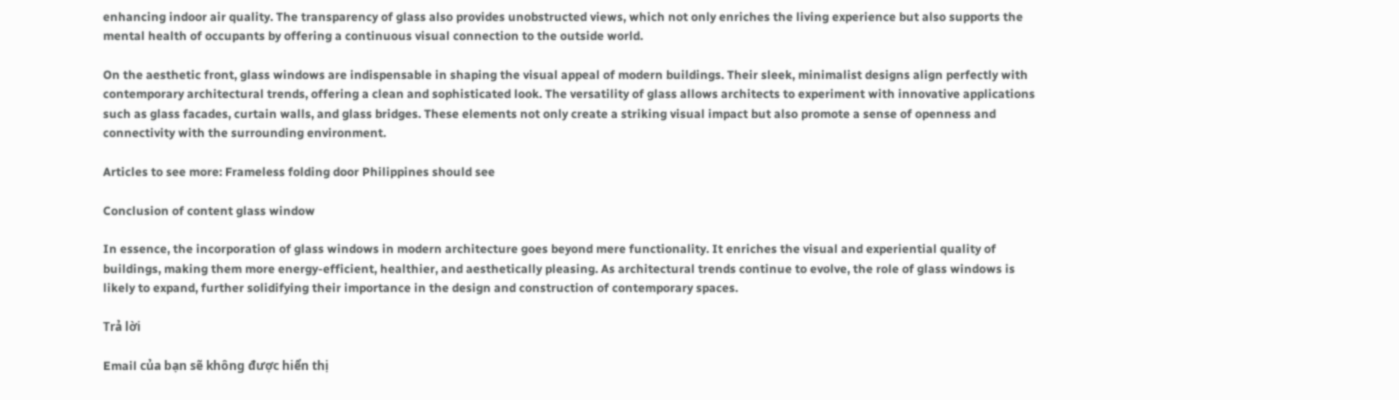enhancing indoor air quality. The transparency of glass also provides unobstructed views, which not only enriches the living experience but also supports the mental health of occupants by offering a continuous visual connection to the outside world.

On the aesthetic front, glass windows are indispensable in shaping the visual appeal of modern buildings. Their sleek, minimalist designs align perfectly with contemporary architectural trends, offering a clean and sophisticated look. The versatility of glass allows architects to experiment with innovative applications such as glass facades, curtain walls, and glass bridges. These elements not only create a striking visual impact but also promote a sense of openness and connectivity with the surrounding environment.

Articles to see more: Frameless folding door Philippines should see

Conclusion of content glass window

In essence, the incorporation of glass windows in modern architecture goes beyond mere functionality. It enriches the visual and experiential quality of buildings, making them more energy-efficient, healthier, and aesthetically pleasing. As architectural trends continue to evolve, the role of glass windows is likely to expand, further solidifying their importance in the design and construction of contemporary spaces.

Trả lời

Email của bạn sẽ không được hiển thị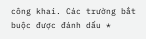công khai. Các trường bắt buộc được đánh dấu *